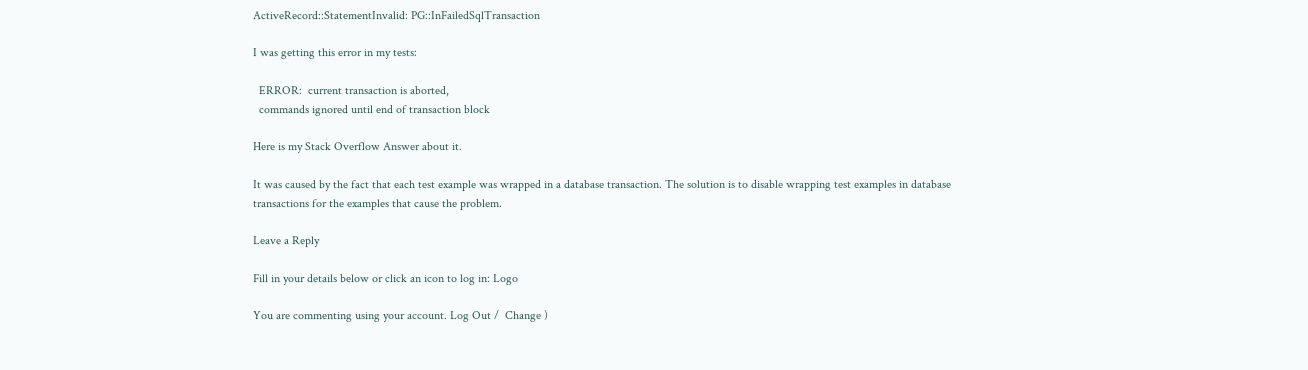ActiveRecord::StatementInvalid: PG::InFailedSqlTransaction

I was getting this error in my tests:

  ERROR:  current transaction is aborted,
  commands ignored until end of transaction block

Here is my Stack Overflow Answer about it.

It was caused by the fact that each test example was wrapped in a database transaction. The solution is to disable wrapping test examples in database transactions for the examples that cause the problem.

Leave a Reply

Fill in your details below or click an icon to log in: Logo

You are commenting using your account. Log Out /  Change )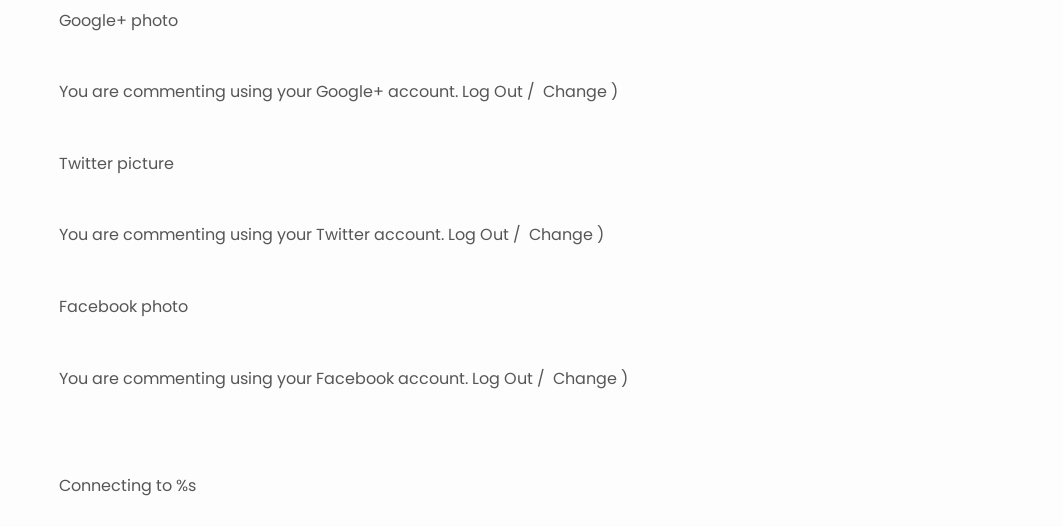Google+ photo

You are commenting using your Google+ account. Log Out /  Change )

Twitter picture

You are commenting using your Twitter account. Log Out /  Change )

Facebook photo

You are commenting using your Facebook account. Log Out /  Change )


Connecting to %s